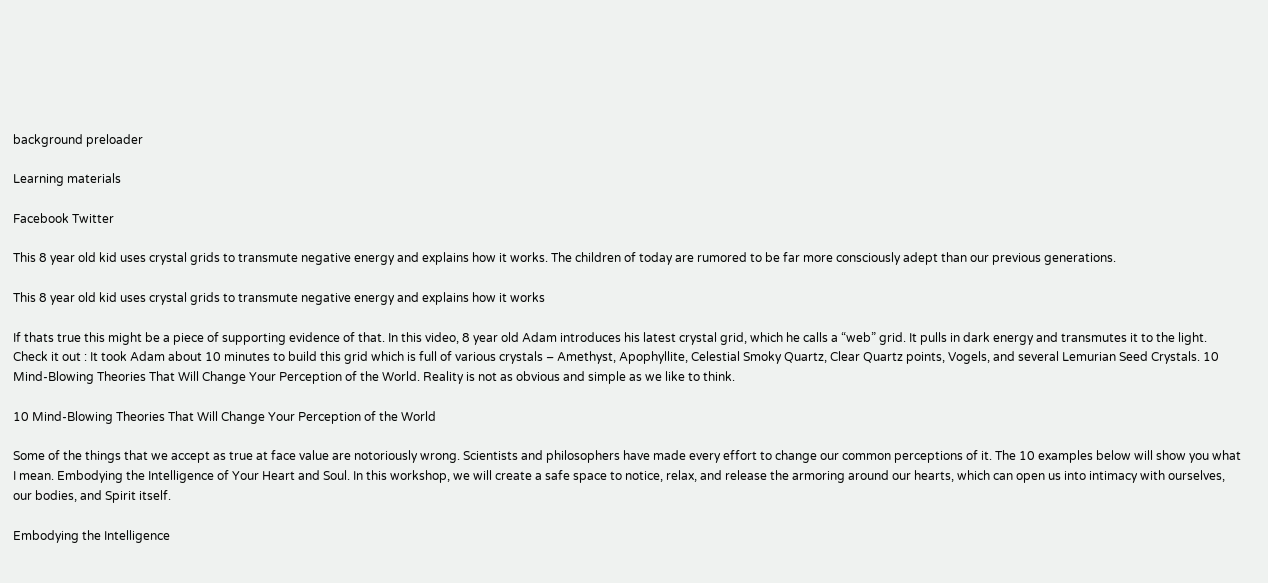background preloader

Learning materials

Facebook Twitter

This 8 year old kid uses crystal grids to transmute negative energy and explains how it works. The children of today are rumored to be far more consciously adept than our previous generations.

This 8 year old kid uses crystal grids to transmute negative energy and explains how it works

If thats true this might be a piece of supporting evidence of that. In this video, 8 year old Adam introduces his latest crystal grid, which he calls a “web” grid. It pulls in dark energy and transmutes it to the light. Check it out : It took Adam about 10 minutes to build this grid which is full of various crystals – Amethyst, Apophyllite, Celestial Smoky Quartz, Clear Quartz points, Vogels, and several Lemurian Seed Crystals. 10 Mind-Blowing Theories That Will Change Your Perception of the World. Reality is not as obvious and simple as we like to think.

10 Mind-Blowing Theories That Will Change Your Perception of the World

Some of the things that we accept as true at face value are notoriously wrong. Scientists and philosophers have made every effort to change our common perceptions of it. The 10 examples below will show you what I mean. Embodying the Intelligence of Your Heart and Soul. In this workshop, we will create a safe space to notice, relax, and release the armoring around our hearts, which can open us into intimacy with ourselves, our bodies, and Spirit itself.

Embodying the Intelligence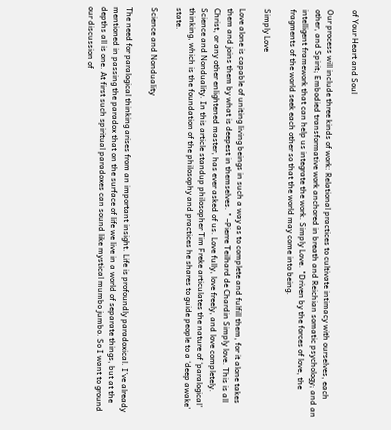of Your Heart and Soul

Our process will include three kinds of work: Relational practices to cultivate intimacy with ourselves, each other, and Spirit; Embodied transformative work anchored in breath and Reichian somatic psychology; and an intelligent framework that can help us integrate the work. Simply Love. "Driven by the forces of love, the fragments of the world seek each other so that the world may come into being.

Simply Love

Love alone is capable of uniting living beings in such a way as to complete and fulfill them, for it alone takes them and joins them by what is deepest in themselves. " –Pierre Teilhard de Chardin Simply love. This is all Christ, or any other enlightened master, has ever asked of us. Love fully, love freely, and love completely. Science and Nonduality. In this article standup philosopher Tim Freke articulates the nature of ‘paralogical’ thinking, which is the foundation of the philosophy and practices he shares to guide people to a ‘deep awake’ state.

Science and Nonduality

The need for paralogical thinking arises from an important insight. Life is profoundly paradoxical. I’ve already mentioned in passing the paradox that on the surface of life we live in a world of separate things, but at the depths all is one. At first such spiritual paradoxes can sound like mystical mumbo jumbo. So I want to ground our discussion of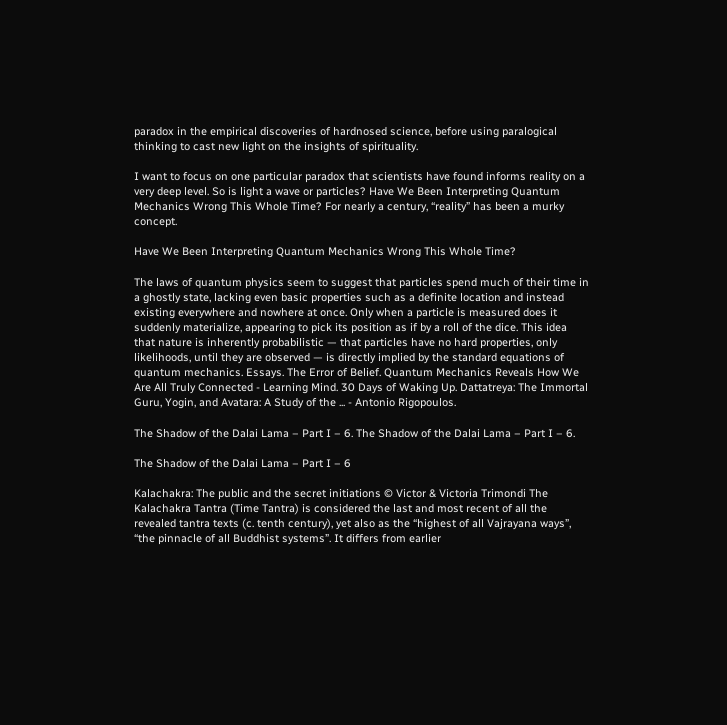paradox in the empirical discoveries of hardnosed science, before using paralogical thinking to cast new light on the insights of spirituality.

I want to focus on one particular paradox that scientists have found informs reality on a very deep level. So is light a wave or particles? Have We Been Interpreting Quantum Mechanics Wrong This Whole Time? For nearly a century, “reality” has been a murky concept.

Have We Been Interpreting Quantum Mechanics Wrong This Whole Time?

The laws of quantum physics seem to suggest that particles spend much of their time in a ghostly state, lacking even basic properties such as a definite location and instead existing everywhere and nowhere at once. Only when a particle is measured does it suddenly materialize, appearing to pick its position as if by a roll of the dice. This idea that nature is inherently probabilistic — that particles have no hard properties, only likelihoods, until they are observed — is directly implied by the standard equations of quantum mechanics. Essays. The Error of Belief. Quantum Mechanics Reveals How We Are All Truly Connected - Learning Mind. 30 Days of Waking Up. Dattatreya: The Immortal Guru, Yogin, and Avatara: A Study of the ... - Antonio Rigopoulos.

The Shadow of the Dalai Lama – Part I – 6. The Shadow of the Dalai Lama – Part I – 6.

The Shadow of the Dalai Lama – Part I – 6

Kalachakra: The public and the secret initiations © Victor & Victoria Trimondi The Kalachakra Tantra (Time Tantra) is considered the last and most recent of all the revealed tantra texts (c. tenth century), yet also as the “highest of all Vajrayana ways”, “the pinnacle of all Buddhist systems”. It differs from earlier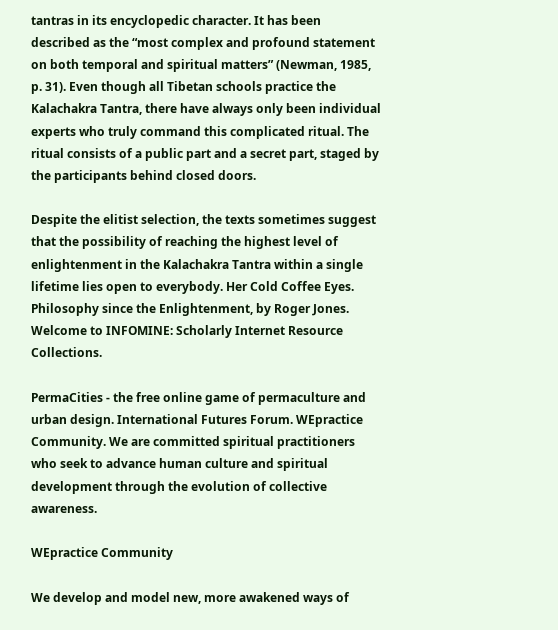tantras in its encyclopedic character. It has been described as the “most complex and profound statement on both temporal and spiritual matters” (Newman, 1985, p. 31). Even though all Tibetan schools practice the Kalachakra Tantra, there have always only been individual experts who truly command this complicated ritual. The ritual consists of a public part and a secret part, staged by the participants behind closed doors.

Despite the elitist selection, the texts sometimes suggest that the possibility of reaching the highest level of enlightenment in the Kalachakra Tantra within a single lifetime lies open to everybody. Her Cold Coffee Eyes. Philosophy since the Enlightenment, by Roger Jones. Welcome to INFOMINE: Scholarly Internet Resource Collections.

PermaCities - the free online game of permaculture and urban design. International Futures Forum. WEpractice Community. We are committed spiritual practitioners who seek to advance human culture and spiritual development through the evolution of collective awareness.

WEpractice Community

We develop and model new, more awakened ways of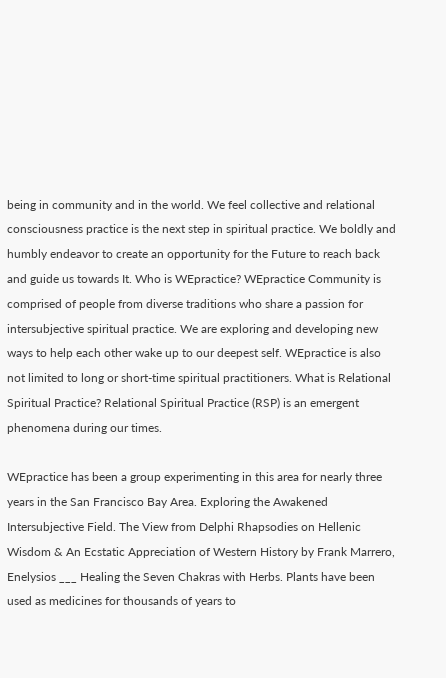being in community and in the world. We feel collective and relational consciousness practice is the next step in spiritual practice. We boldly and humbly endeavor to create an opportunity for the Future to reach back and guide us towards It. Who is WEpractice? WEpractice Community is comprised of people from diverse traditions who share a passion for intersubjective spiritual practice. We are exploring and developing new ways to help each other wake up to our deepest self. WEpractice is also not limited to long or short-time spiritual practitioners. What is Relational Spiritual Practice? Relational Spiritual Practice (RSP) is an emergent phenomena during our times.

WEpractice has been a group experimenting in this area for nearly three years in the San Francisco Bay Area. Exploring the Awakened Intersubjective Field. The View from Delphi Rhapsodies on Hellenic Wisdom & An Ecstatic Appreciation of Western History by Frank Marrero, Enelysios ___ Healing the Seven Chakras with Herbs. Plants have been used as medicines for thousands of years to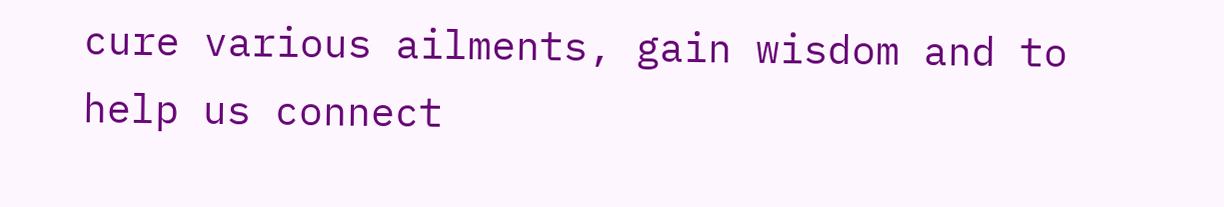cure various ailments, gain wisdom and to help us connect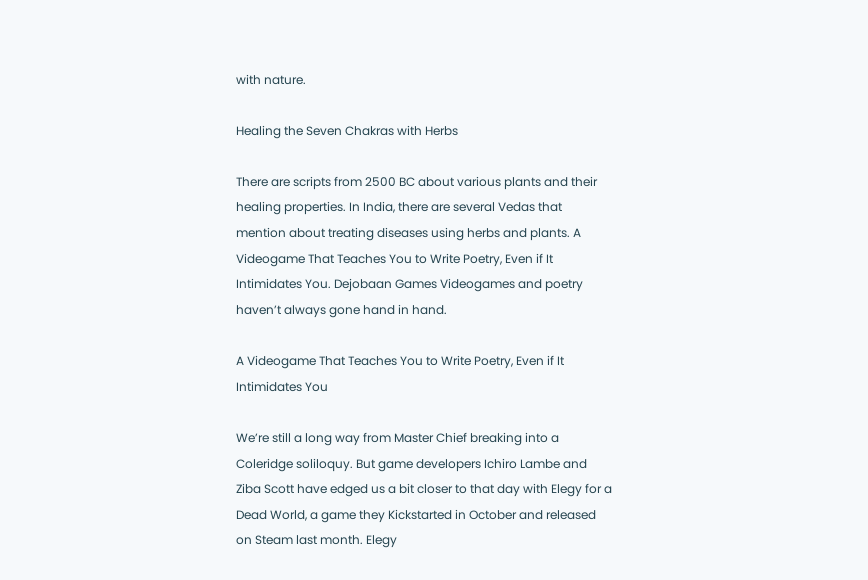with nature.

Healing the Seven Chakras with Herbs

There are scripts from 2500 BC about various plants and their healing properties. In India, there are several Vedas that mention about treating diseases using herbs and plants. A Videogame That Teaches You to Write Poetry, Even if It Intimidates You. Dejobaan Games Videogames and poetry haven’t always gone hand in hand.

A Videogame That Teaches You to Write Poetry, Even if It Intimidates You

We’re still a long way from Master Chief breaking into a Coleridge soliloquy. But game developers Ichiro Lambe and Ziba Scott have edged us a bit closer to that day with Elegy for a Dead World, a game they Kickstarted in October and released on Steam last month. Elegy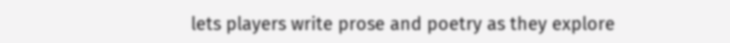lets players write prose and poetry as they explore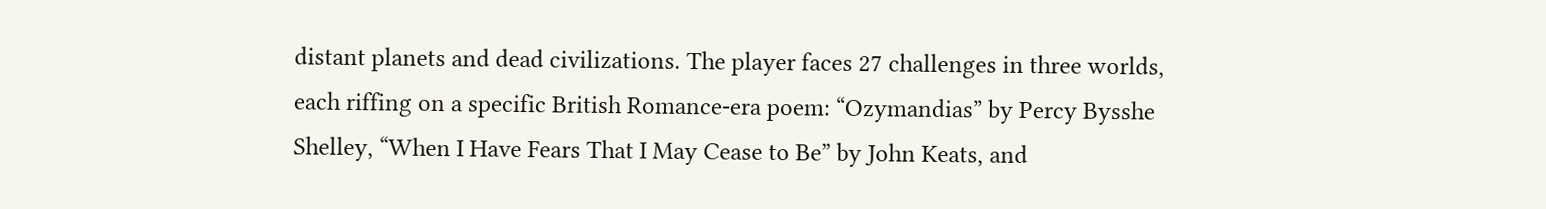distant planets and dead civilizations. The player faces 27 challenges in three worlds, each riffing on a specific British Romance-era poem: “Ozymandias” by Percy Bysshe Shelley, “When I Have Fears That I May Cease to Be” by John Keats, and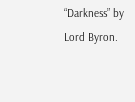“Darkness” by Lord Byron.